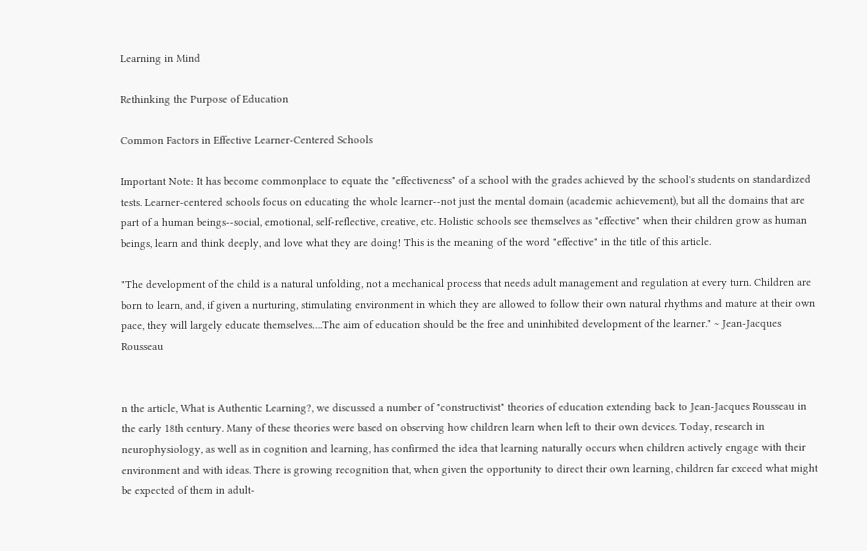Learning in Mind

Rethinking the Purpose of Education

Common Factors in Effective Learner-Centered Schools

Important Note: It has become commonplace to equate the "effectiveness" of a school with the grades achieved by the school's students on standardized tests. Learner-centered schools focus on educating the whole learner--not just the mental domain (academic achievement), but all the domains that are part of a human beings--social, emotional, self-reflective, creative, etc. Holistic schools see themselves as "effective" when their children grow as human beings, learn and think deeply, and love what they are doing! This is the meaning of the word "effective" in the title of this article.

"The development of the child is a natural unfolding, not a mechanical process that needs adult management and regulation at every turn. Children are born to learn, and, if given a nurturing, stimulating environment in which they are allowed to follow their own natural rhythms and mature at their own pace, they will largely educate themselves….The aim of education should be the free and uninhibited development of the learner." ~ Jean-Jacques Rousseau


n the article, What is Authentic Learning?, we discussed a number of "constructivist" theories of education extending back to Jean-Jacques Rousseau in the early 18th century. Many of these theories were based on observing how children learn when left to their own devices. Today, research in neurophysiology, as well as in cognition and learning, has confirmed the idea that learning naturally occurs when children actively engage with their environment and with ideas. There is growing recognition that, when given the opportunity to direct their own learning, children far exceed what might be expected of them in adult-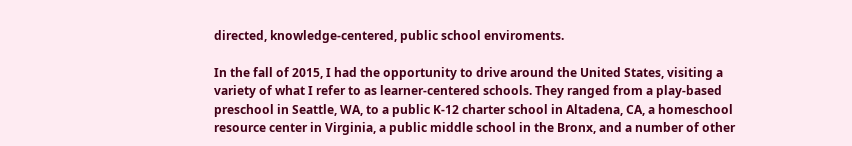directed, knowledge-centered, public school enviroments.

In the fall of 2015, I had the opportunity to drive around the United States, visiting a variety of what I refer to as learner-centered schools. They ranged from a play-based preschool in Seattle, WA, to a public K-12 charter school in Altadena, CA, a homeschool resource center in Virginia, a public middle school in the Bronx, and a number of other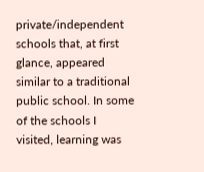private/independent schools that, at first glance, appeared similar to a traditional public school. In some of the schools I visited, learning was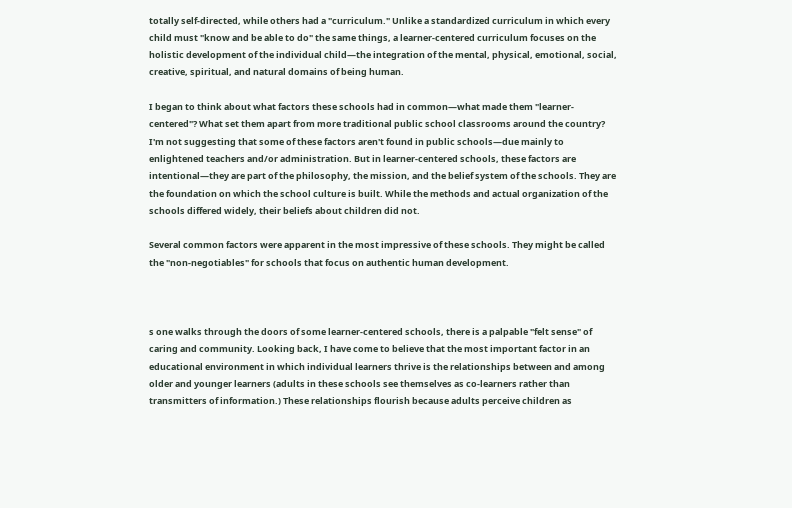totally self-directed, while others had a "curriculum." Unlike a standardized curriculum in which every child must "know and be able to do" the same things, a learner-centered curriculum focuses on the holistic development of the individual child—the integration of the mental, physical, emotional, social, creative, spiritual, and natural domains of being human.

I began to think about what factors these schools had in common—what made them "learner-centered"? What set them apart from more traditional public school classrooms around the country? I'm not suggesting that some of these factors aren't found in public schools—due mainly to enlightened teachers and/or administration. But in learner-centered schools, these factors are intentional—they are part of the philosophy, the mission, and the belief system of the schools. They are the foundation on which the school culture is built. While the methods and actual organization of the schools differed widely, their beliefs about children did not.

Several common factors were apparent in the most impressive of these schools. They might be called the "non-negotiables" for schools that focus on authentic human development.



s one walks through the doors of some learner-centered schools, there is a palpable "felt sense" of caring and community. Looking back, I have come to believe that the most important factor in an educational environment in which individual learners thrive is the relationships between and among older and younger learners (adults in these schools see themselves as co-learners rather than transmitters of information.) These relationships flourish because adults perceive children as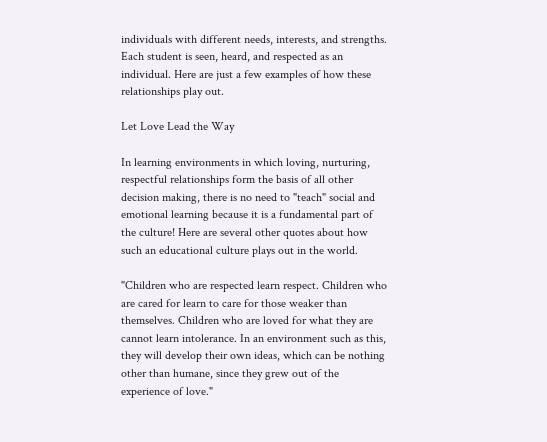individuals with different needs, interests, and strengths. Each student is seen, heard, and respected as an individual. Here are just a few examples of how these relationships play out.

Let Love Lead the Way

In learning environments in which loving, nurturing, respectful relationships form the basis of all other decision making, there is no need to "teach" social and emotional learning because it is a fundamental part of the culture! Here are several other quotes about how such an educational culture plays out in the world.

"Children who are respected learn respect. Children who are cared for learn to care for those weaker than themselves. Children who are loved for what they are cannot learn intolerance. In an environment such as this, they will develop their own ideas, which can be nothing other than humane, since they grew out of the experience of love."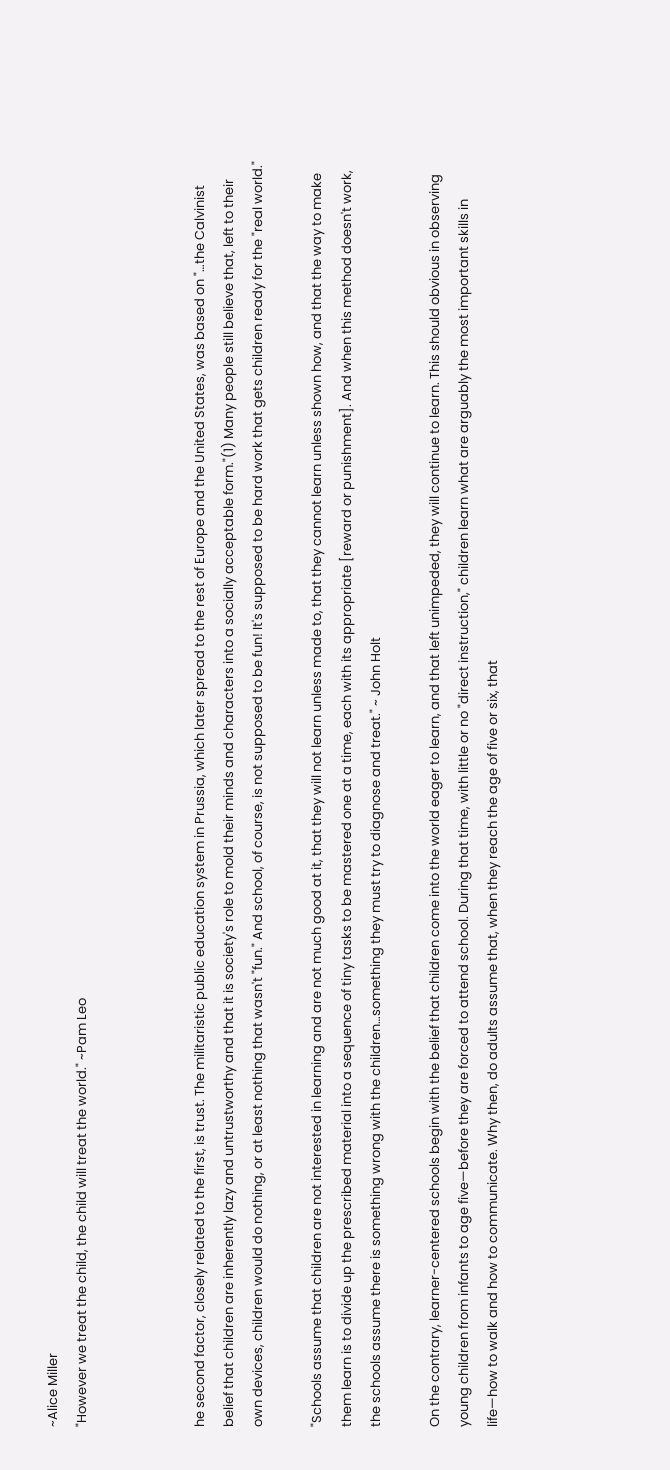~Alice Miller
"However we treat the child, the child will treat the world." ~Pam Leo



he second factor, closely related to the first, is trust. The militaristic public education system in Prussia, which later spread to the rest of Europe and the United States, was based on "…the Calvinist belief that children are inherently lazy and untrustworthy and that it is society's role to mold their minds and characters into a socially acceptable form."(1) Many people still believe that, left to their own devices, children would do nothing, or at least nothing that wasn't "fun." And school, of course, is not supposed to be fun! It's supposed to be hard work that gets children ready for the "real world."

"Schools assume that children are not interested in learning and are not much good at it, that they will not learn unless made to, that they cannot learn unless shown how, and that the way to make them learn is to divide up the prescribed material into a sequence of tiny tasks to be mastered one at a time, each with its appropriate [reward or punishment]. And when this method doesn't work, the schools assume there is something wrong with the children…something they must try to diagnose and treat." ~ John Holt

On the contrary, learner-centered schools begin with the belief that children come into the world eager to learn, and that left unimpeded, they will continue to learn. This should obvious in observing young children from infants to age five—before they are forced to attend school. During that time, with little or no "direct instruction," children learn what are arguably the most important skills in life—how to walk and how to communicate. Why then, do adults assume that, when they reach the age of five or six, that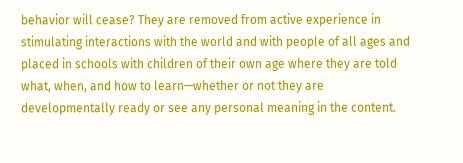behavior will cease? They are removed from active experience in stimulating interactions with the world and with people of all ages and placed in schools with children of their own age where they are told what, when, and how to learn—whether or not they are developmentally ready or see any personal meaning in the content.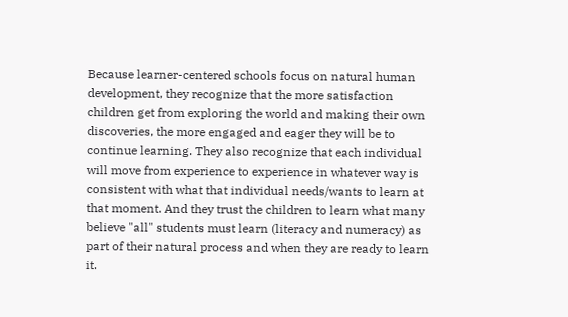Because learner-centered schools focus on natural human development, they recognize that the more satisfaction children get from exploring the world and making their own discoveries, the more engaged and eager they will be to continue learning. They also recognize that each individual will move from experience to experience in whatever way is consistent with what that individual needs/wants to learn at that moment. And they trust the children to learn what many believe "all" students must learn (literacy and numeracy) as part of their natural process and when they are ready to learn it.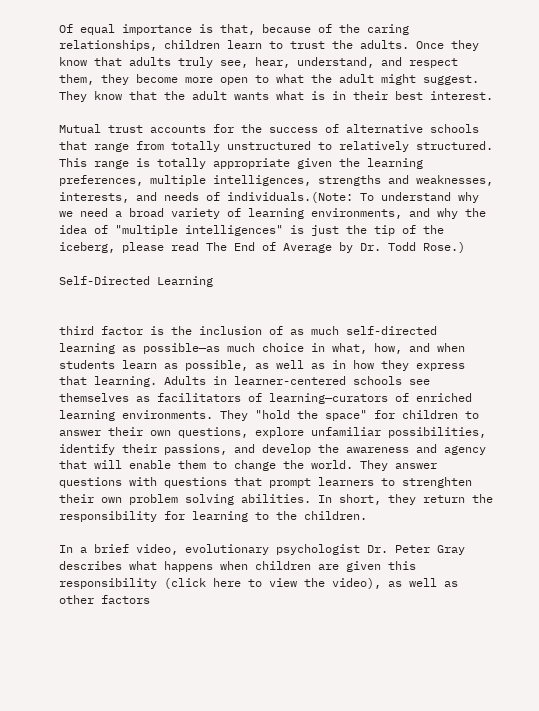Of equal importance is that, because of the caring relationships, children learn to trust the adults. Once they know that adults truly see, hear, understand, and respect them, they become more open to what the adult might suggest. They know that the adult wants what is in their best interest.

Mutual trust accounts for the success of alternative schools that range from totally unstructured to relatively structured. This range is totally appropriate given the learning preferences, multiple intelligences, strengths and weaknesses, interests, and needs of individuals.(Note: To understand why we need a broad variety of learning environments, and why the idea of "multiple intelligences" is just the tip of the iceberg, please read The End of Average by Dr. Todd Rose.)

Self-Directed Learning


third factor is the inclusion of as much self-directed learning as possible—as much choice in what, how, and when students learn as possible, as well as in how they express that learning. Adults in learner-centered schools see themselves as facilitators of learning—curators of enriched learning environments. They "hold the space" for children to answer their own questions, explore unfamiliar possibilities, identify their passions, and develop the awareness and agency that will enable them to change the world. They answer questions with questions that prompt learners to strenghten their own problem solving abilities. In short, they return the responsibility for learning to the children.

In a brief video, evolutionary psychologist Dr. Peter Gray describes what happens when children are given this responsibility (click here to view the video), as well as other factors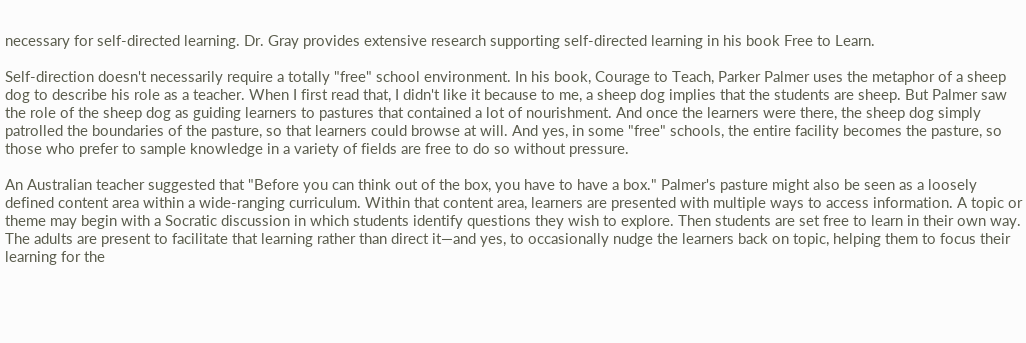necessary for self-directed learning. Dr. Gray provides extensive research supporting self-directed learning in his book Free to Learn.

Self-direction doesn't necessarily require a totally "free" school environment. In his book, Courage to Teach, Parker Palmer uses the metaphor of a sheep dog to describe his role as a teacher. When I first read that, I didn't like it because to me, a sheep dog implies that the students are sheep. But Palmer saw the role of the sheep dog as guiding learners to pastures that contained a lot of nourishment. And once the learners were there, the sheep dog simply patrolled the boundaries of the pasture, so that learners could browse at will. And yes, in some "free" schools, the entire facility becomes the pasture, so those who prefer to sample knowledge in a variety of fields are free to do so without pressure.

An Australian teacher suggested that "Before you can think out of the box, you have to have a box." Palmer's pasture might also be seen as a loosely defined content area within a wide-ranging curriculum. Within that content area, learners are presented with multiple ways to access information. A topic or theme may begin with a Socratic discussion in which students identify questions they wish to explore. Then students are set free to learn in their own way. The adults are present to facilitate that learning rather than direct it—and yes, to occasionally nudge the learners back on topic, helping them to focus their learning for the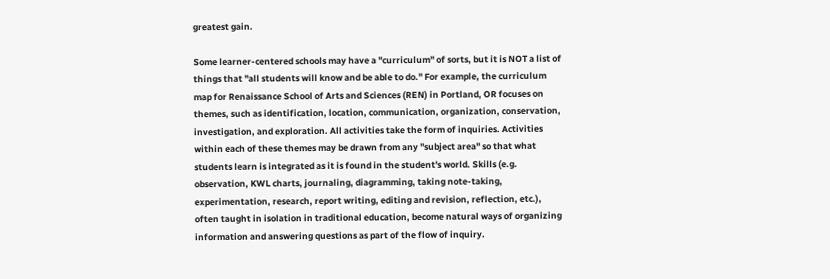greatest gain.

Some learner-centered schools may have a "curriculum" of sorts, but it is NOT a list of things that "all students will know and be able to do." For example, the curriculum map for Renaissance School of Arts and Sciences (REN) in Portland, OR focuses on themes, such as identification, location, communication, organization, conservation, investigation, and exploration. All activities take the form of inquiries. Activities within each of these themes may be drawn from any "subject area" so that what students learn is integrated as it is found in the student's world. Skills (e.g. observation, KWL charts, journaling, diagramming, taking note-taking, experimentation, research, report writing, editing and revision, reflection, etc.), often taught in isolation in traditional education, become natural ways of organizing information and answering questions as part of the flow of inquiry.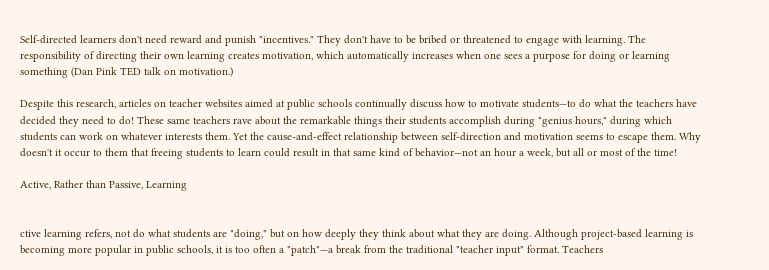Self-directed learners don't need reward and punish "incentives." They don't have to be bribed or threatened to engage with learning. The responsibility of directing their own learning creates motivation, which automatically increases when one sees a purpose for doing or learning something (Dan Pink TED talk on motivation.)

Despite this research, articles on teacher websites aimed at public schools continually discuss how to motivate students—to do what the teachers have decided they need to do! These same teachers rave about the remarkable things their students accomplish during "genius hours," during which students can work on whatever interests them. Yet the cause-and-effect relationship between self-direction and motivation seems to escape them. Why doesn't it occur to them that freeing students to learn could result in that same kind of behavior—not an hour a week, but all or most of the time!

Active, Rather than Passive, Learning


ctive learning refers, not do what students are "doing," but on how deeply they think about what they are doing. Although project-based learning is becoming more popular in public schools, it is too often a "patch"—a break from the traditional "teacher input" format. Teachers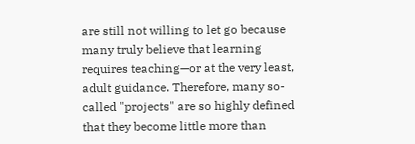are still not willing to let go because many truly believe that learning requires teaching—or at the very least, adult guidance. Therefore, many so-called "projects" are so highly defined that they become little more than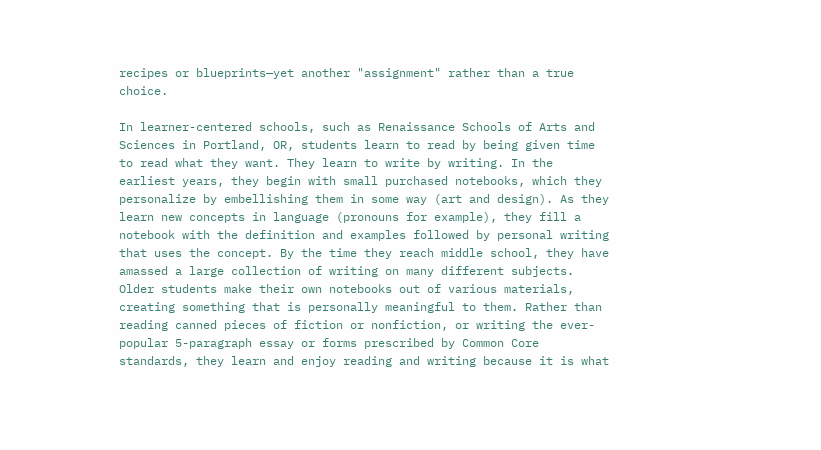recipes or blueprints—yet another "assignment" rather than a true choice.

In learner-centered schools, such as Renaissance Schools of Arts and Sciences in Portland, OR, students learn to read by being given time to read what they want. They learn to write by writing. In the earliest years, they begin with small purchased notebooks, which they personalize by embellishing them in some way (art and design). As they learn new concepts in language (pronouns for example), they fill a notebook with the definition and examples followed by personal writing that uses the concept. By the time they reach middle school, they have amassed a large collection of writing on many different subjects. Older students make their own notebooks out of various materials, creating something that is personally meaningful to them. Rather than reading canned pieces of fiction or nonfiction, or writing the ever-popular 5-paragraph essay or forms prescribed by Common Core standards, they learn and enjoy reading and writing because it is what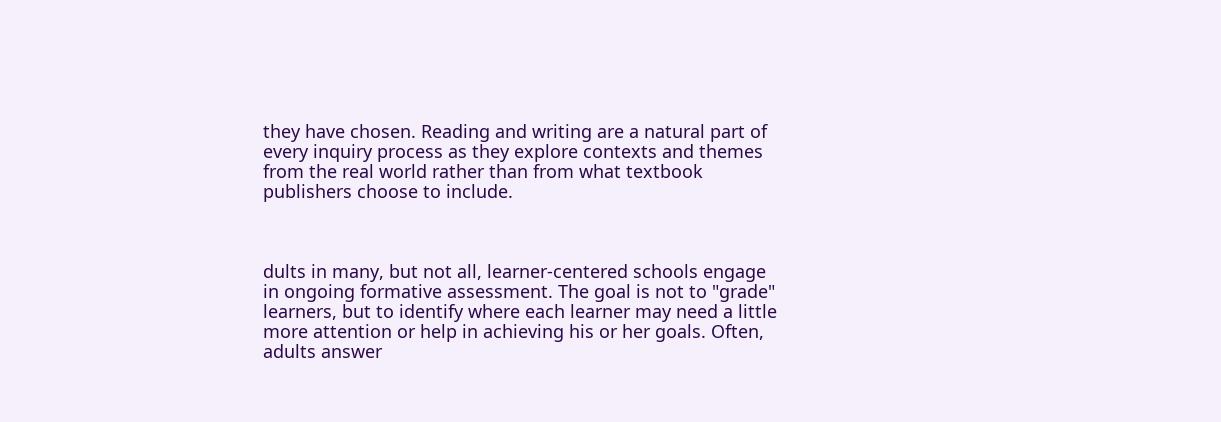they have chosen. Reading and writing are a natural part of every inquiry process as they explore contexts and themes from the real world rather than from what textbook publishers choose to include.



dults in many, but not all, learner-centered schools engage in ongoing formative assessment. The goal is not to "grade" learners, but to identify where each learner may need a little more attention or help in achieving his or her goals. Often, adults answer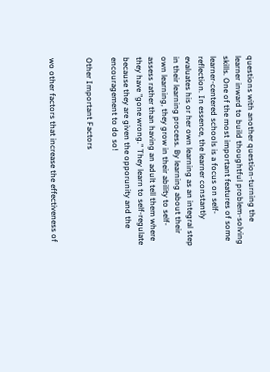questions with another question-turning the learner inward to build thoughtful problem-solving skills. One of the most important features of some learner-centered schools is a focus on self-reflection. In essence, the learner constantly evaluates his or her own learning as an integral step in their learning process. By learning about their own learning, they grow in their ability to self-assess rather than having an adult tell them where they have "gone wrong." They learn to self-regulate because they are given the opporunity and the encouragement to do so!

Other Important Factors


wo other factors that increase the effectiveness of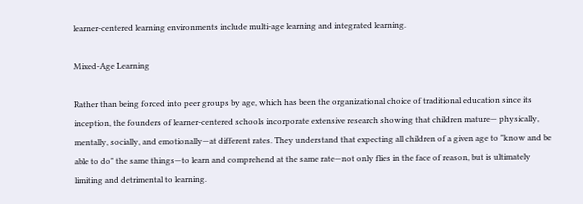learner-centered learning environments include multi-age learning and integrated learning.

Mixed-Age Learning

Rather than being forced into peer groups by age, which has been the organizational choice of traditional education since its inception, the founders of learner-centered schools incorporate extensive research showing that children mature— physically, mentally, socially, and emotionally—at different rates. They understand that expecting all children of a given age to "know and be able to do" the same things—to learn and comprehend at the same rate—not only flies in the face of reason, but is ultimately limiting and detrimental to learning.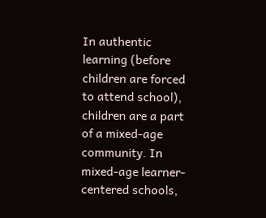In authentic learning (before children are forced to attend school), children are a part of a mixed-age community. In mixed-age learner-centered schools,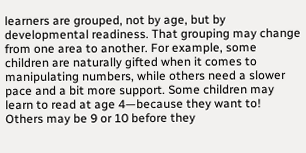learners are grouped, not by age, but by developmental readiness. That grouping may change from one area to another. For example, some children are naturally gifted when it comes to manipulating numbers, while others need a slower pace and a bit more support. Some children may learn to read at age 4—because they want to! Others may be 9 or 10 before they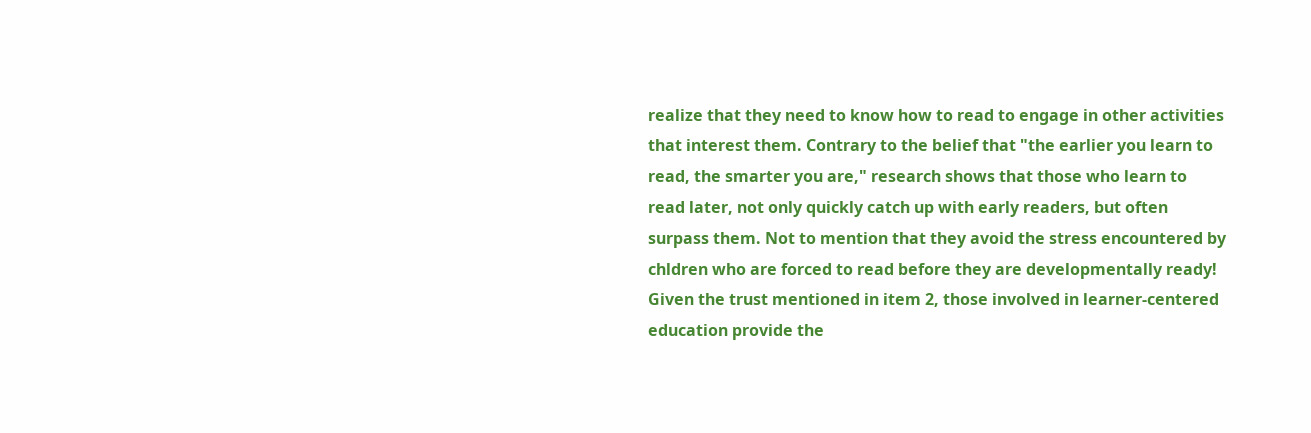realize that they need to know how to read to engage in other activities that interest them. Contrary to the belief that "the earlier you learn to read, the smarter you are," research shows that those who learn to read later, not only quickly catch up with early readers, but often surpass them. Not to mention that they avoid the stress encountered by chldren who are forced to read before they are developmentally ready! Given the trust mentioned in item 2, those involved in learner-centered education provide the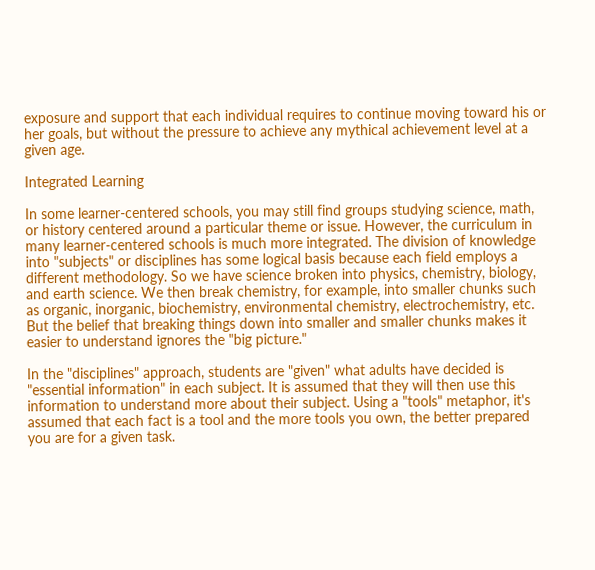exposure and support that each individual requires to continue moving toward his or her goals, but without the pressure to achieve any mythical achievement level at a given age.

Integrated Learning

In some learner-centered schools, you may still find groups studying science, math, or history centered around a particular theme or issue. However, the curriculum in many learner-centered schools is much more integrated. The division of knowledge into "subjects" or disciplines has some logical basis because each field employs a different methodology. So we have science broken into physics, chemistry, biology, and earth science. We then break chemistry, for example, into smaller chunks such as organic, inorganic, biochemistry, environmental chemistry, electrochemistry, etc. But the belief that breaking things down into smaller and smaller chunks makes it easier to understand ignores the "big picture."

In the "disciplines" approach, students are "given" what adults have decided is "essential information" in each subject. It is assumed that they will then use this information to understand more about their subject. Using a "tools" metaphor, it's assumed that each fact is a tool and the more tools you own, the better prepared you are for a given task.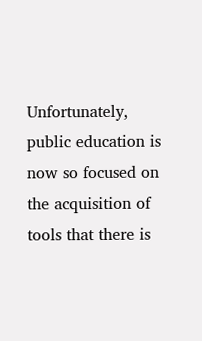Unfortunately, public education is now so focused on the acquisition of tools that there is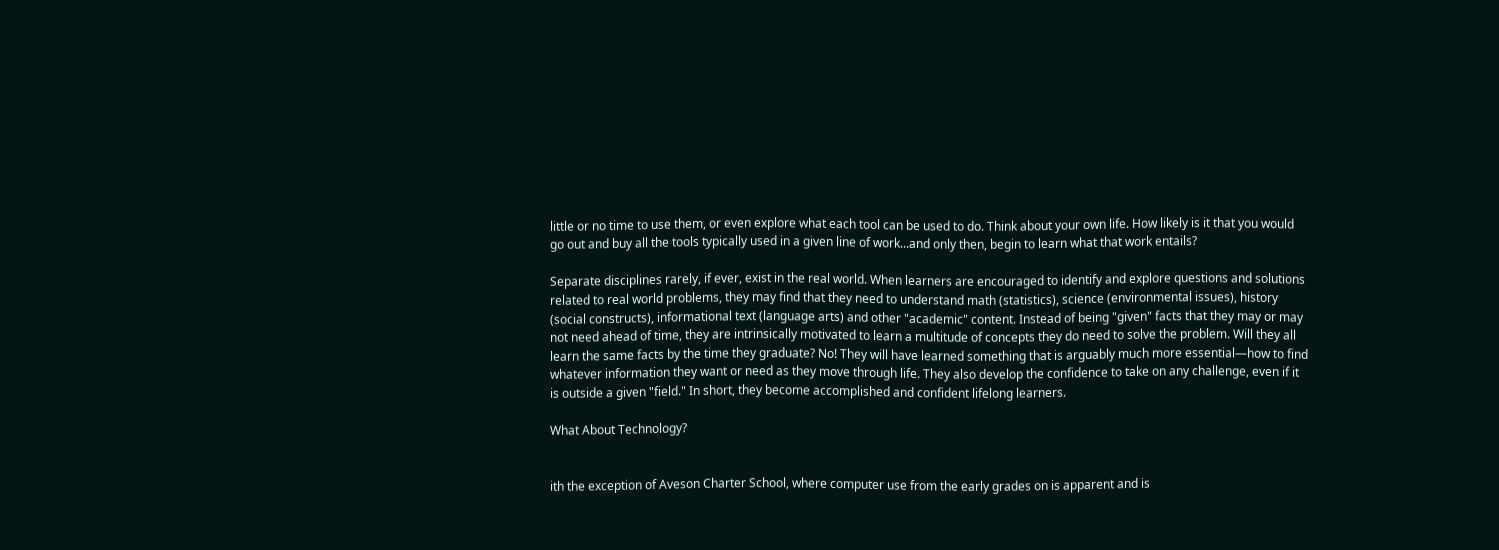little or no time to use them, or even explore what each tool can be used to do. Think about your own life. How likely is it that you would go out and buy all the tools typically used in a given line of work...and only then, begin to learn what that work entails?

Separate disciplines rarely, if ever, exist in the real world. When learners are encouraged to identify and explore questions and solutions related to real world problems, they may find that they need to understand math (statistics), science (environmental issues), history (social constructs), informational text (language arts) and other "academic" content. Instead of being "given" facts that they may or may not need ahead of time, they are intrinsically motivated to learn a multitude of concepts they do need to solve the problem. Will they all learn the same facts by the time they graduate? No! They will have learned something that is arguably much more essential—how to find whatever information they want or need as they move through life. They also develop the confidence to take on any challenge, even if it is outside a given "field." In short, they become accomplished and confident lifelong learners.

What About Technology?


ith the exception of Aveson Charter School, where computer use from the early grades on is apparent and is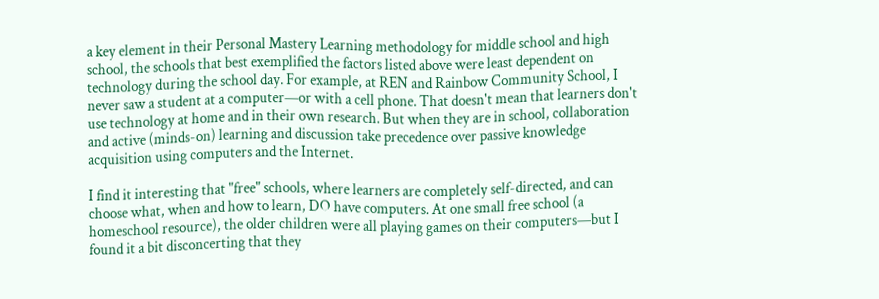a key element in their Personal Mastery Learning methodology for middle school and high school, the schools that best exemplified the factors listed above were least dependent on technology during the school day. For example, at REN and Rainbow Community School, I never saw a student at a computer—or with a cell phone. That doesn't mean that learners don't use technology at home and in their own research. But when they are in school, collaboration and active (minds-on) learning and discussion take precedence over passive knowledge acquisition using computers and the Internet.

I find it interesting that "free" schools, where learners are completely self-directed, and can choose what, when and how to learn, DO have computers. At one small free school (a homeschool resource), the older children were all playing games on their computers—but I found it a bit disconcerting that they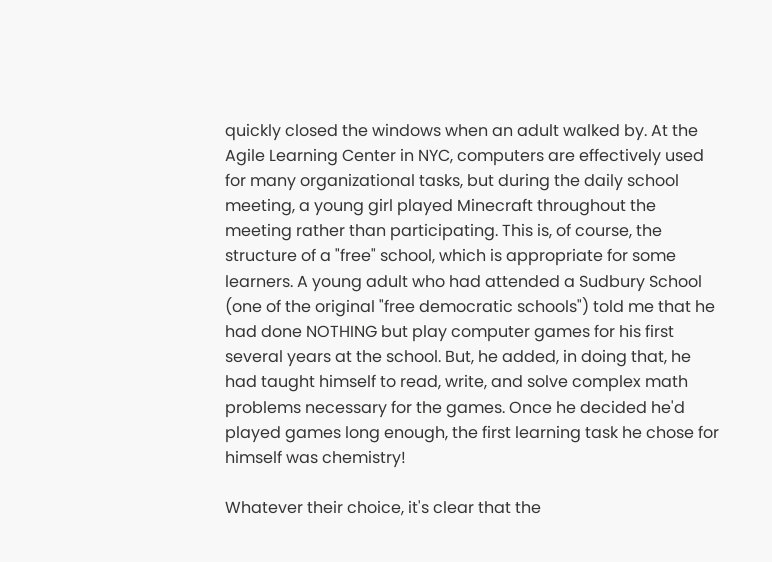quickly closed the windows when an adult walked by. At the Agile Learning Center in NYC, computers are effectively used for many organizational tasks, but during the daily school meeting, a young girl played Minecraft throughout the meeting rather than participating. This is, of course, the structure of a "free" school, which is appropriate for some learners. A young adult who had attended a Sudbury School (one of the original "free democratic schools") told me that he had done NOTHING but play computer games for his first several years at the school. But, he added, in doing that, he had taught himself to read, write, and solve complex math problems necessary for the games. Once he decided he'd played games long enough, the first learning task he chose for himself was chemistry!

Whatever their choice, it's clear that the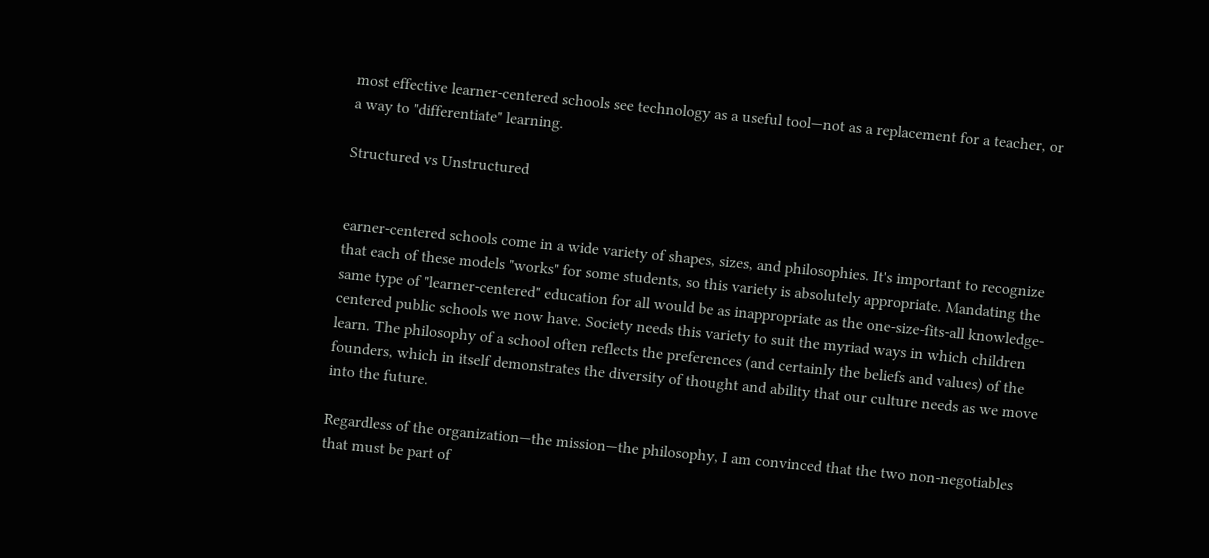most effective learner-centered schools see technology as a useful tool—not as a replacement for a teacher, or a way to "differentiate" learning.

Structured vs Unstructured


earner-centered schools come in a wide variety of shapes, sizes, and philosophies. It's important to recognize that each of these models "works" for some students, so this variety is absolutely appropriate. Mandating the same type of "learner-centered" education for all would be as inappropriate as the one-size-fits-all knowledge-centered public schools we now have. Society needs this variety to suit the myriad ways in which children learn. The philosophy of a school often reflects the preferences (and certainly the beliefs and values) of the founders, which in itself demonstrates the diversity of thought and ability that our culture needs as we move into the future.

Regardless of the organization—the mission—the philosophy, I am convinced that the two non-negotiables that must be part of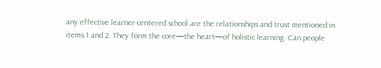any effective learner-centered school are the relationships and trust mentioned in items 1 and 2. They form the core—the heart—of holistic learning. Can people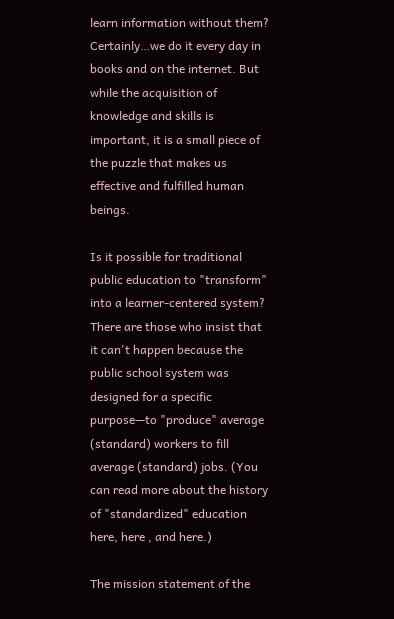learn information without them? Certainly…we do it every day in books and on the internet. But while the acquisition of knowledge and skills is important, it is a small piece of the puzzle that makes us effective and fulfilled human beings.

Is it possible for traditional public education to "transform" into a learner-centered system? There are those who insist that it can't happen because the public school system was designed for a specific purpose—to "produce" average (standard) workers to fill average (standard) jobs. (You can read more about the history of "standardized" education here, here , and here.)

The mission statement of the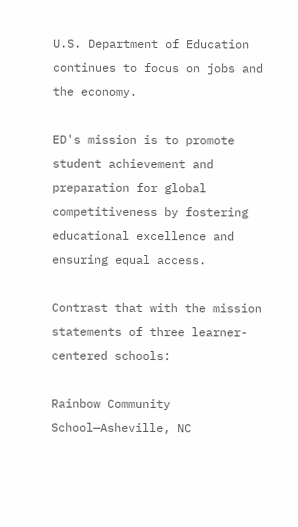U.S. Department of Education continues to focus on jobs and the economy.

ED's mission is to promote student achievement and preparation for global competitiveness by fostering educational excellence and ensuring equal access.

Contrast that with the mission statements of three learner-centered schools:

Rainbow Community School—Asheville, NC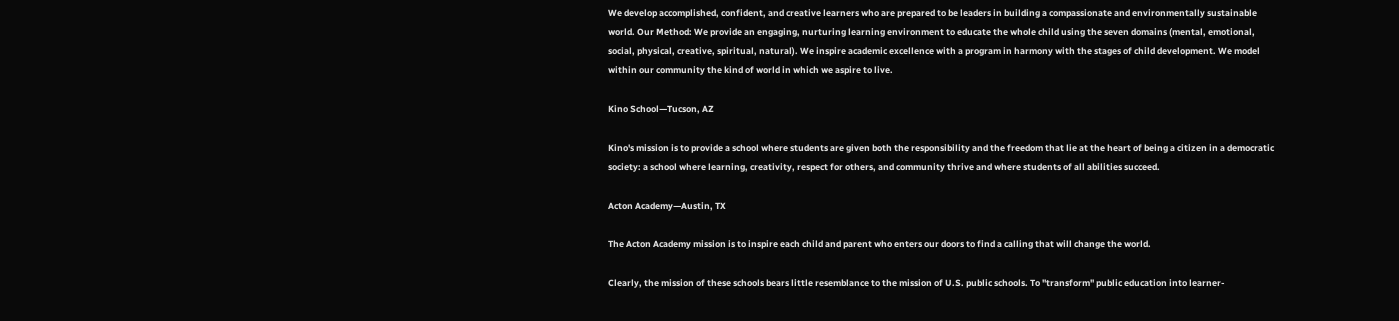We develop accomplished, confident, and creative learners who are prepared to be leaders in building a compassionate and environmentally sustainable world. Our Method: We provide an engaging, nurturing learning environment to educate the whole child using the seven domains (mental, emotional, social, physical, creative, spiritual, natural). We inspire academic excellence with a program in harmony with the stages of child development. We model within our community the kind of world in which we aspire to live.

Kino School—Tucson, AZ

Kino's mission is to provide a school where students are given both the responsibility and the freedom that lie at the heart of being a citizen in a democratic society: a school where learning, creativity, respect for others, and community thrive and where students of all abilities succeed.

Acton Academy—Austin, TX

The Acton Academy mission is to inspire each child and parent who enters our doors to find a calling that will change the world.

Clearly, the mission of these schools bears little resemblance to the mission of U.S. public schools. To "transform" public education into learner-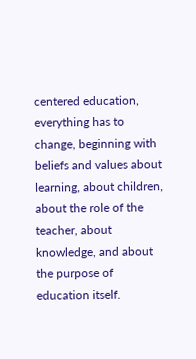centered education, everything has to change, beginning with beliefs and values about learning, about children, about the role of the teacher, about knowledge, and about the purpose of education itself.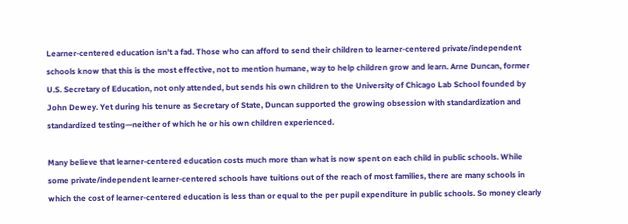Learner-centered education isn't a fad. Those who can afford to send their children to learner-centered private/independent schools know that this is the most effective, not to mention humane, way to help children grow and learn. Arne Duncan, former U.S. Secretary of Education, not only attended, but sends his own children to the University of Chicago Lab School founded by John Dewey. Yet during his tenure as Secretary of State, Duncan supported the growing obsession with standardization and standardized testing—neither of which he or his own children experienced.

Many believe that learner-centered education costs much more than what is now spent on each child in public schools. While some private/independent learner-centered schools have tuitions out of the reach of most families, there are many schools in which the cost of learner-centered education is less than or equal to the per pupil expenditure in public schools. So money clearly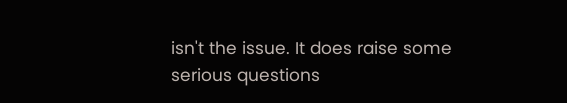isn't the issue. It does raise some serious questions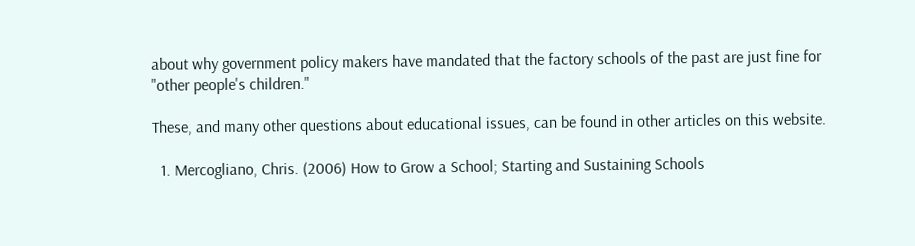about why government policy makers have mandated that the factory schools of the past are just fine for "other people's children."

These, and many other questions about educational issues, can be found in other articles on this website.

  1. Mercogliano, Chris. (2006) How to Grow a School; Starting and Sustaining Schools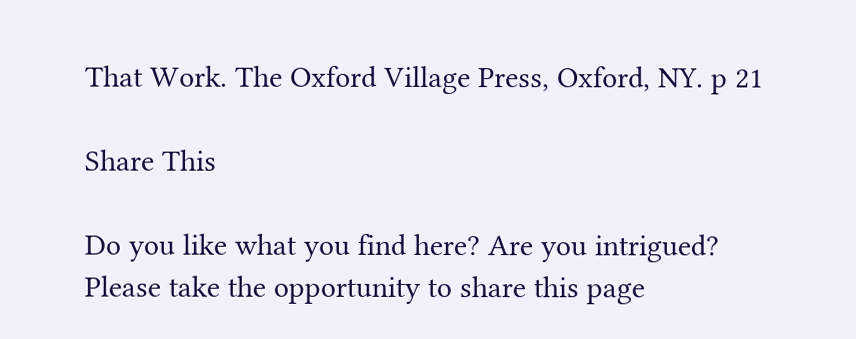That Work. The Oxford Village Press, Oxford, NY. p 21

Share This

Do you like what you find here? Are you intrigued? Please take the opportunity to share this page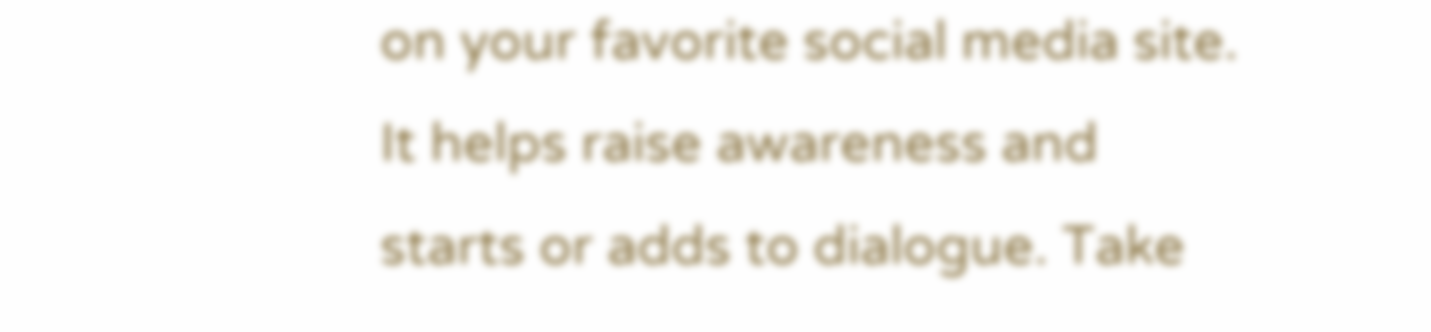on your favorite social media site. It helps raise awareness and starts or adds to dialogue. Take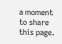a moment to share this page.